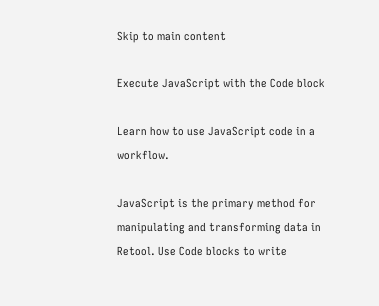Skip to main content

Execute JavaScript with the Code block

Learn how to use JavaScript code in a workflow.

JavaScript is the primary method for manipulating and transforming data in Retool. Use Code blocks to write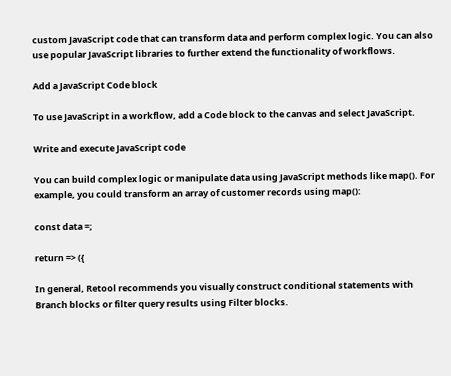custom JavaScript code that can transform data and perform complex logic. You can also use popular JavaScript libraries to further extend the functionality of workflows.

Add a JavaScript Code block

To use JavaScript in a workflow, add a Code block to the canvas and select JavaScript.

Write and execute JavaScript code

You can build complex logic or manipulate data using JavaScript methods like map(). For example, you could transform an array of customer records using map():

const data =;

return => ({

In general, Retool recommends you visually construct conditional statements with Branch blocks or filter query results using Filter blocks.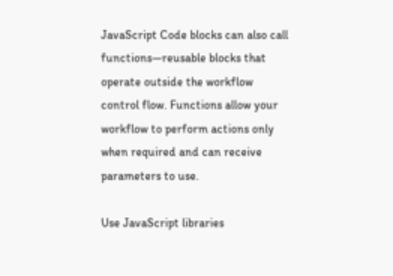JavaScript Code blocks can also call functions—reusable blocks that operate outside the workflow control flow. Functions allow your workflow to perform actions only when required and can receive parameters to use.

Use JavaScript libraries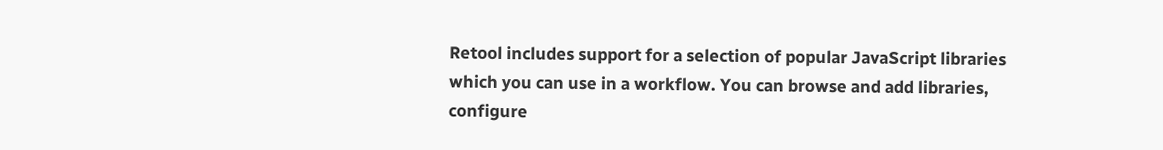Retool includes support for a selection of popular JavaScript libraries which you can use in a workflow. You can browse and add libraries, configure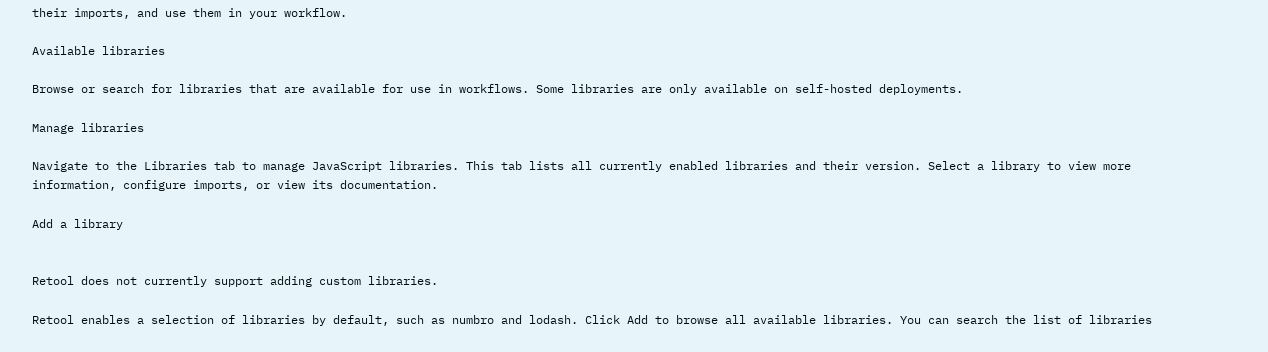their imports, and use them in your workflow.

Available libraries

Browse or search for libraries that are available for use in workflows. Some libraries are only available on self-hosted deployments.

Manage libraries

Navigate to the Libraries tab to manage JavaScript libraries. This tab lists all currently enabled libraries and their version. Select a library to view more information, configure imports, or view its documentation.

Add a library


Retool does not currently support adding custom libraries.

Retool enables a selection of libraries by default, such as numbro and lodash. Click Add to browse all available libraries. You can search the list of libraries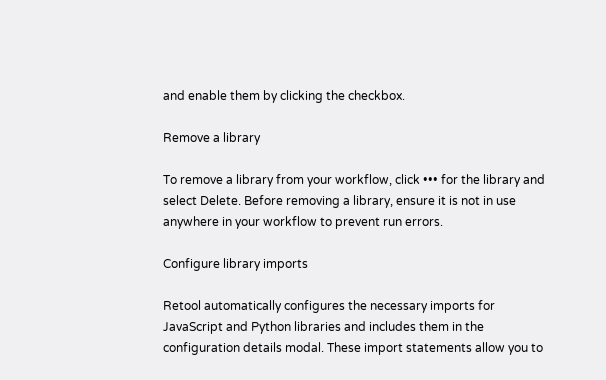and enable them by clicking the checkbox.

Remove a library

To remove a library from your workflow, click ••• for the library and select Delete. Before removing a library, ensure it is not in use anywhere in your workflow to prevent run errors.

Configure library imports

Retool automatically configures the necessary imports for JavaScript and Python libraries and includes them in the configuration details modal. These import statements allow you to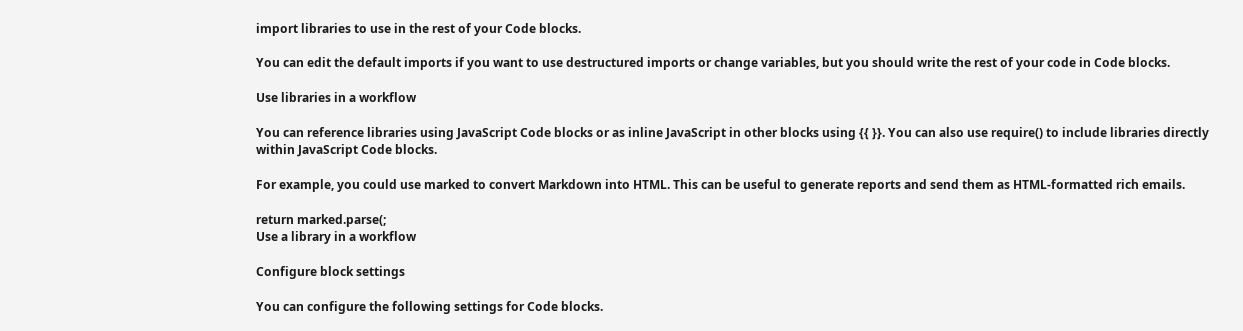import libraries to use in the rest of your Code blocks.

You can edit the default imports if you want to use destructured imports or change variables, but you should write the rest of your code in Code blocks.

Use libraries in a workflow

You can reference libraries using JavaScript Code blocks or as inline JavaScript in other blocks using {{ }}. You can also use require() to include libraries directly within JavaScript Code blocks.

For example, you could use marked to convert Markdown into HTML. This can be useful to generate reports and send them as HTML-formatted rich emails.

return marked.parse(;
Use a library in a workflow

Configure block settings

You can configure the following settings for Code blocks.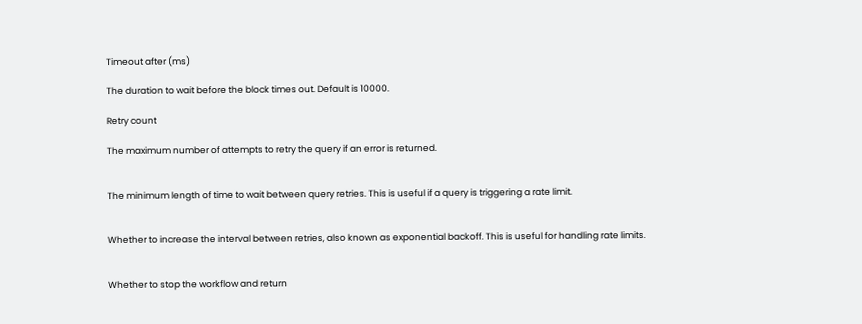Timeout after (ms)

The duration to wait before the block times out. Default is 10000.

Retry count

The maximum number of attempts to retry the query if an error is returned.


The minimum length of time to wait between query retries. This is useful if a query is triggering a rate limit.


Whether to increase the interval between retries, also known as exponential backoff. This is useful for handling rate limits.


Whether to stop the workflow and return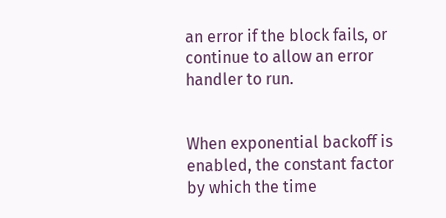an error if the block fails, or continue to allow an error handler to run.


When exponential backoff is enabled, the constant factor by which the time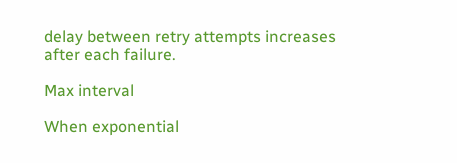delay between retry attempts increases after each failure.

Max interval

When exponential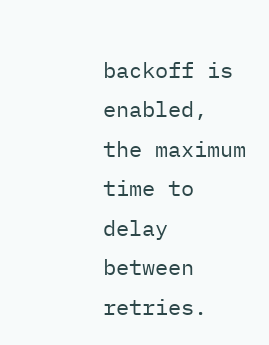backoff is enabled, the maximum time to delay between retries.